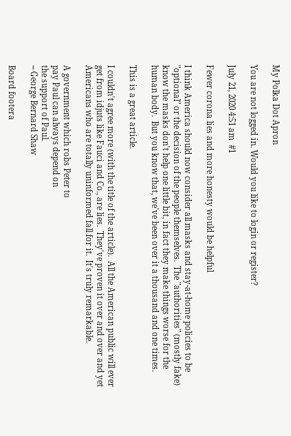My Polka Dot Apron

You are not logged in. Would you like to login or register?

July 21, 2020 4:51 am  #1

Fewer corona lies and more honesty would be helpful

I think America should now consider all masks and stay-at-home policies to be "optional" or the decision of the people themselves.  The "authorities" (mostly fake) know the masks don't help one little bit, in fact they make things worse for the human body.  But you know that, we've been over it a thousand and one times.

This is a great article.

I couldn't agree more (with the title of the article).  All the American public will ever get from idjuts like Fauci and Co., are lies.  They've proven it over and over and yet Americans who are totally uninformed fall for it.  It's truly remarkable.

A government which robs Peter to
pay Paul can always depend on
the support of Paul.
-- George Bernard Shaw

Board footera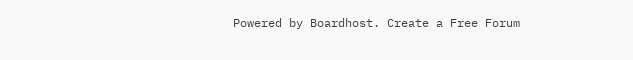Powered by Boardhost. Create a Free Forum